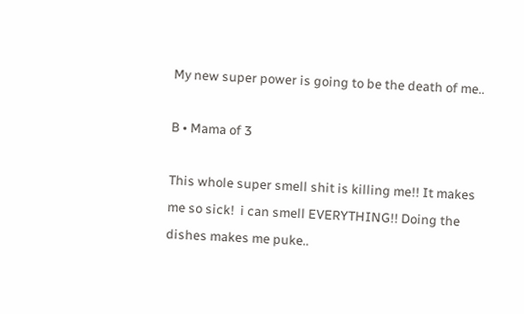My new super power is going to be the death of me..

B • Mama of 3

This whole super smell shit is killing me!! It makes me so sick!  i can smell EVERYTHING!! Doing the dishes makes me puke..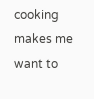cooking makes me want to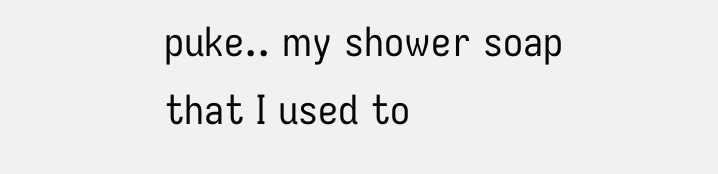puke.. my shower soap that I used to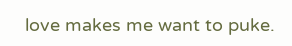love makes me want to puke.